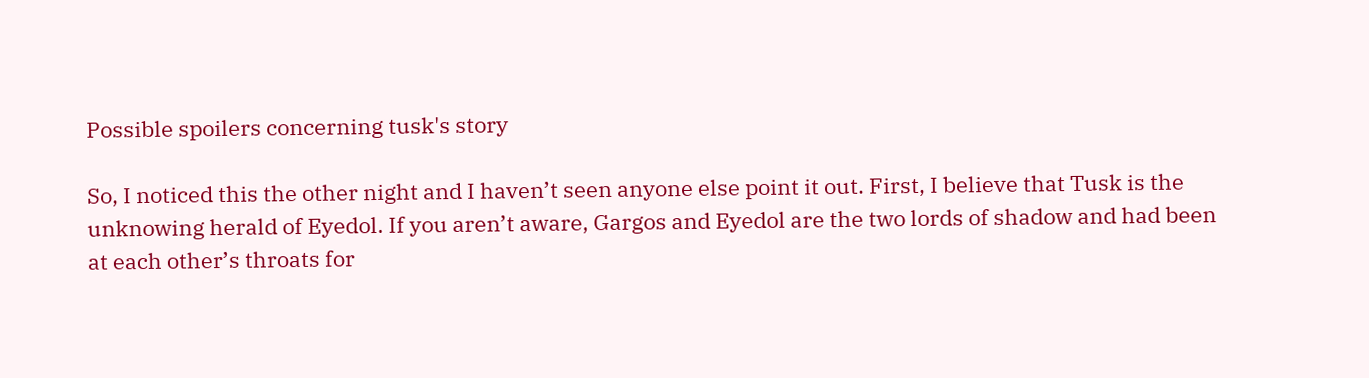Possible spoilers concerning tusk's story

So, I noticed this the other night and I haven’t seen anyone else point it out. First, I believe that Tusk is the unknowing herald of Eyedol. If you aren’t aware, Gargos and Eyedol are the two lords of shadow and had been at each other’s throats for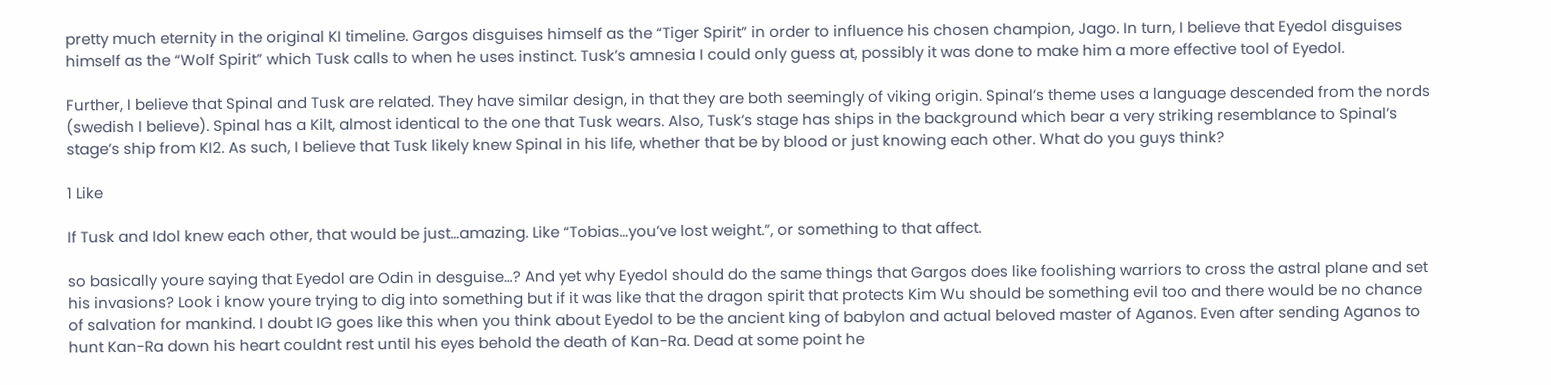pretty much eternity in the original KI timeline. Gargos disguises himself as the “Tiger Spirit” in order to influence his chosen champion, Jago. In turn, I believe that Eyedol disguises himself as the “Wolf Spirit” which Tusk calls to when he uses instinct. Tusk’s amnesia I could only guess at, possibly it was done to make him a more effective tool of Eyedol.

Further, I believe that Spinal and Tusk are related. They have similar design, in that they are both seemingly of viking origin. Spinal’s theme uses a language descended from the nords (swedish I believe). Spinal has a Kilt, almost identical to the one that Tusk wears. Also, Tusk’s stage has ships in the background which bear a very striking resemblance to Spinal’s stage’s ship from KI2. As such, I believe that Tusk likely knew Spinal in his life, whether that be by blood or just knowing each other. What do you guys think?

1 Like

If Tusk and Idol knew each other, that would be just…amazing. Like “Tobias…you’ve lost weight.”, or something to that affect.

so basically youre saying that Eyedol are Odin in desguise…? And yet why Eyedol should do the same things that Gargos does like foolishing warriors to cross the astral plane and set his invasions? Look i know youre trying to dig into something but if it was like that the dragon spirit that protects Kim Wu should be something evil too and there would be no chance of salvation for mankind. I doubt IG goes like this when you think about Eyedol to be the ancient king of babylon and actual beloved master of Aganos. Even after sending Aganos to hunt Kan-Ra down his heart couldnt rest until his eyes behold the death of Kan-Ra. Dead at some point he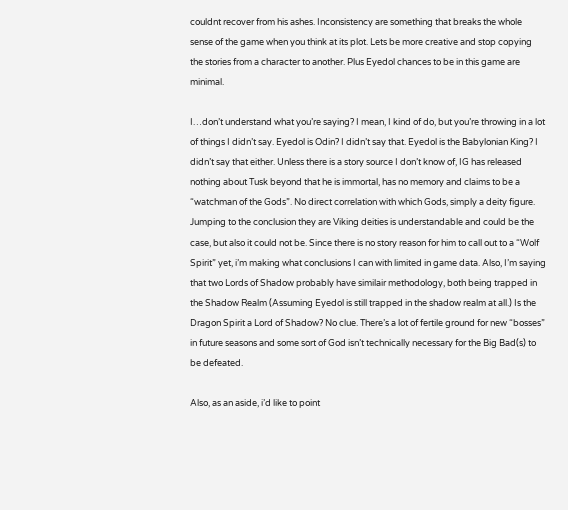couldnt recover from his ashes. Inconsistency are something that breaks the whole sense of the game when you think at its plot. Lets be more creative and stop copying the stories from a character to another. Plus Eyedol chances to be in this game are minimal.

I…don’t understand what you’re saying? I mean, I kind of do, but you’re throwing in a lot of things I didn’t say. Eyedol is Odin? I didn’t say that. Eyedol is the Babylonian King? I didn’t say that either. Unless there is a story source I don’t know of, IG has released nothing about Tusk beyond that he is immortal, has no memory and claims to be a “watchman of the Gods”. No direct correlation with which Gods, simply a deity figure. Jumping to the conclusion they are Viking deities is understandable and could be the case, but also it could not be. Since there is no story reason for him to call out to a “Wolf Spirit” yet, i’m making what conclusions I can with limited in game data. Also, I’m saying that two Lords of Shadow probably have similair methodology, both being trapped in the Shadow Realm (Assuming Eyedol is still trapped in the shadow realm at all.) Is the Dragon Spirit a Lord of Shadow? No clue. There’s a lot of fertile ground for new “bosses” in future seasons and some sort of God isn’t technically necessary for the Big Bad(s) to be defeated.

Also, as an aside, i’d like to point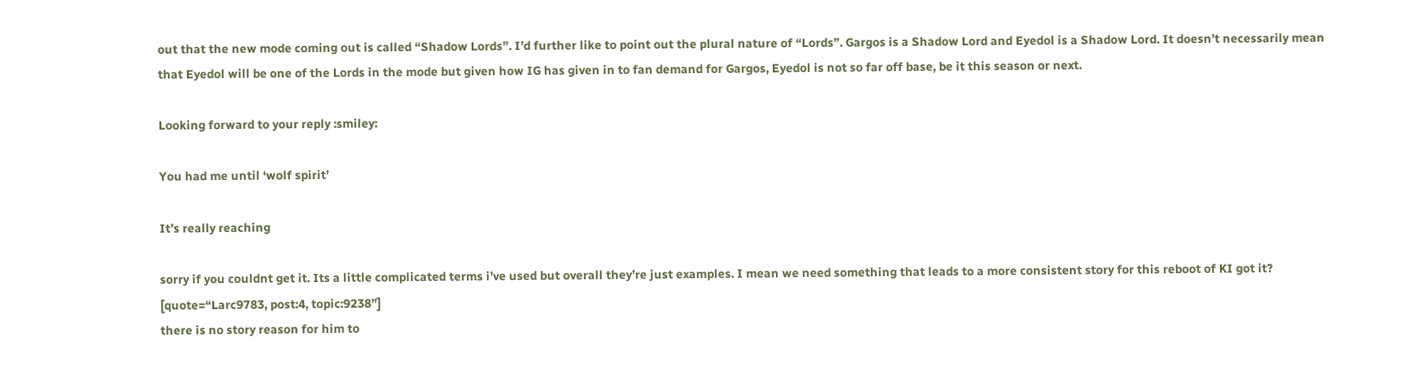out that the new mode coming out is called “Shadow Lords”. I’d further like to point out the plural nature of “Lords”. Gargos is a Shadow Lord and Eyedol is a Shadow Lord. It doesn’t necessarily mean that Eyedol will be one of the Lords in the mode but given how IG has given in to fan demand for Gargos, Eyedol is not so far off base, be it this season or next.

Looking forward to your reply :smiley:

You had me until ‘wolf spirit’

It’s really reaching

sorry if you couldnt get it. Its a little complicated terms i’ve used but overall they’re just examples. I mean we need something that leads to a more consistent story for this reboot of KI got it? [quote=“Larc9783, post:4, topic:9238”]
there is no story reason for him to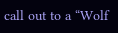call out to a “Wolf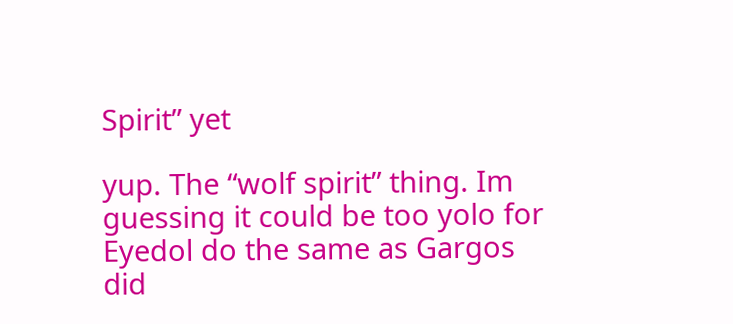Spirit” yet

yup. The “wolf spirit” thing. Im guessing it could be too yolo for Eyedol do the same as Gargos did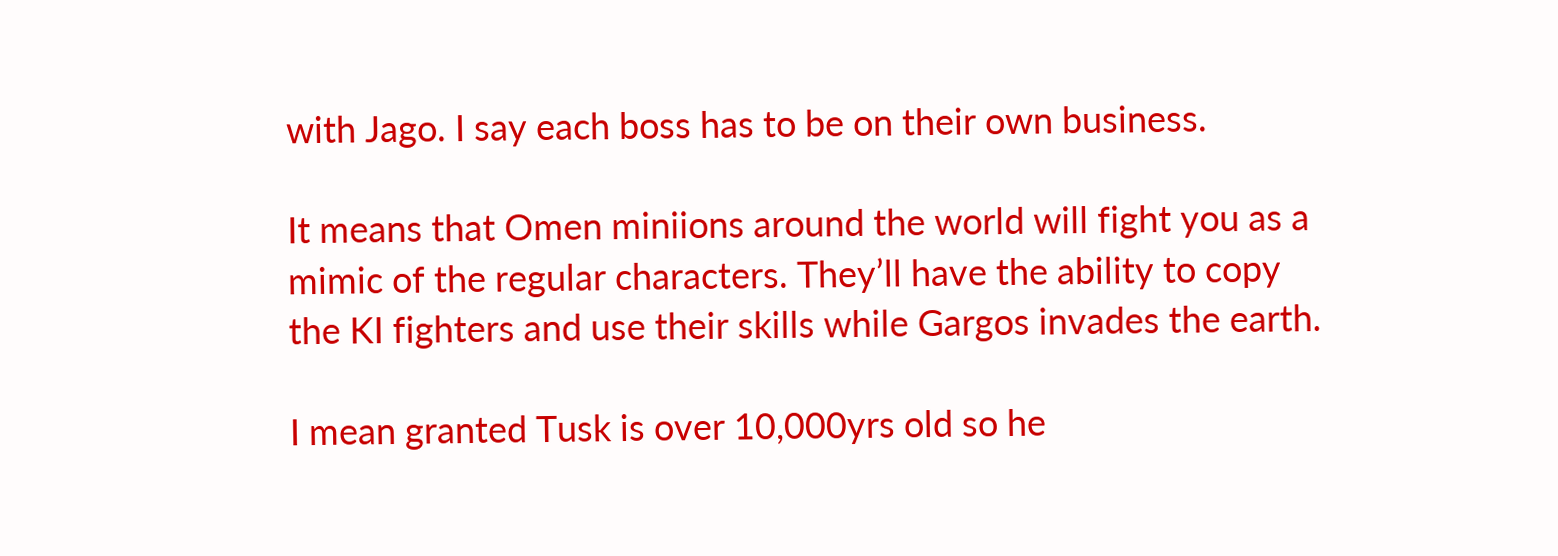with Jago. I say each boss has to be on their own business.

It means that Omen miniions around the world will fight you as a mimic of the regular characters. They’ll have the ability to copy the KI fighters and use their skills while Gargos invades the earth.

I mean granted Tusk is over 10,000yrs old so he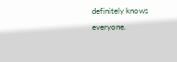definitely knows everyone.